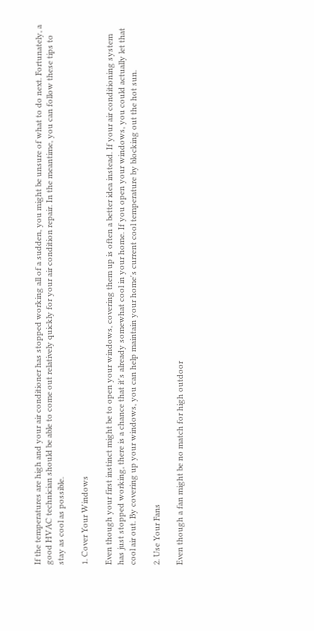If the temperatures are high and your air conditioner has stopped working all of a sudden, you might be unsure of what to do next. Fortunately, a good HVAC technician should be able to come out relatively quickly for your air condition repair. In the meantime, you can follow these tips to stay as cool as possible.

1. Cover Your Windows

Even though your first instinct might be to open your windows, covering them up is often a better idea instead. If your air conditioning system has just stopped working, there is a chance that it's already somewhat cool in your home. If you open your windows, you could actually let that cool air out. By covering up your windows, you can help maintain your home's current cool temperature by blocking out the hot sun.

2. Use Your Fans

Even though a fan might be no match for high outdoor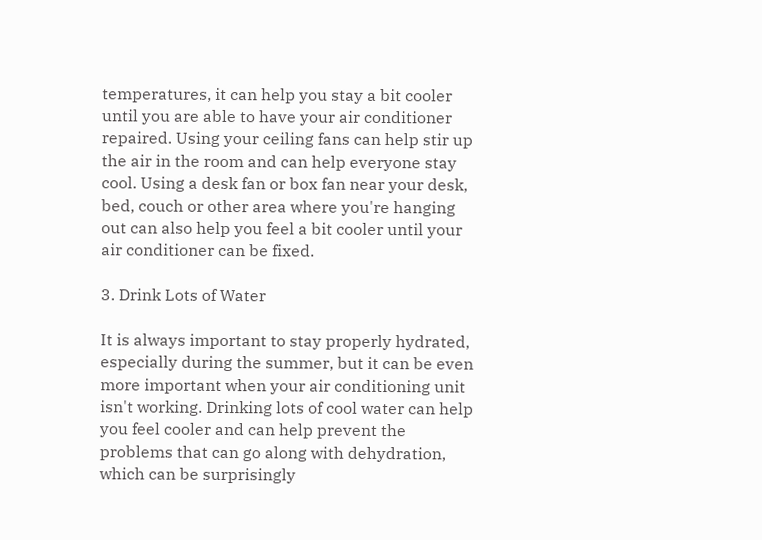temperatures, it can help you stay a bit cooler until you are able to have your air conditioner repaired. Using your ceiling fans can help stir up the air in the room and can help everyone stay cool. Using a desk fan or box fan near your desk, bed, couch or other area where you're hanging out can also help you feel a bit cooler until your air conditioner can be fixed.

3. Drink Lots of Water

It is always important to stay properly hydrated, especially during the summer, but it can be even more important when your air conditioning unit isn't working. Drinking lots of cool water can help you feel cooler and can help prevent the problems that can go along with dehydration, which can be surprisingly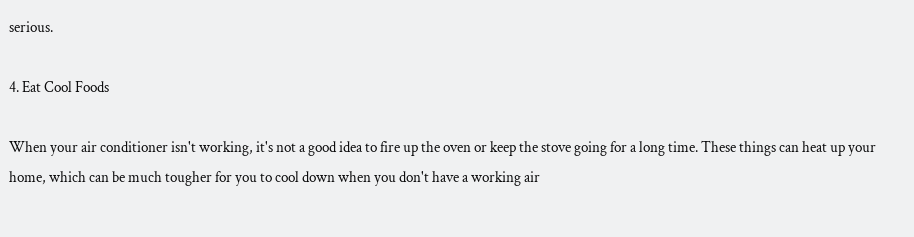serious.

4. Eat Cool Foods

When your air conditioner isn't working, it's not a good idea to fire up the oven or keep the stove going for a long time. These things can heat up your home, which can be much tougher for you to cool down when you don't have a working air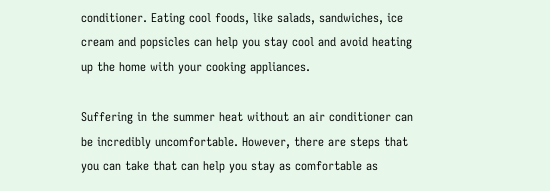conditioner. Eating cool foods, like salads, sandwiches, ice cream and popsicles can help you stay cool and avoid heating up the home with your cooking appliances.

Suffering in the summer heat without an air conditioner can be incredibly uncomfortable. However, there are steps that you can take that can help you stay as comfortable as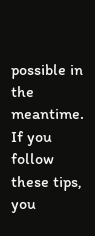possible in the meantime. If you follow these tips, you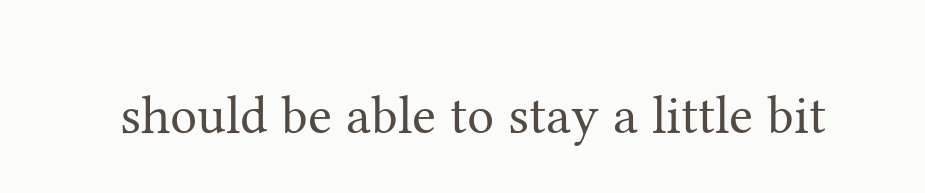should be able to stay a little bit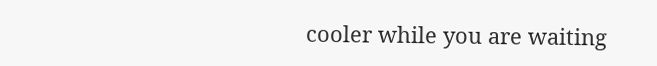cooler while you are waiting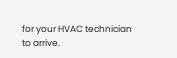for your HVAC technician to arrive.